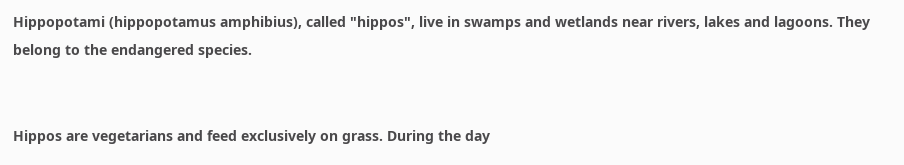Hippopotami (hippopotamus amphibius), called "hippos", live in swamps and wetlands near rivers, lakes and lagoons. They belong to the endangered species.


Hippos are vegetarians and feed exclusively on grass. During the day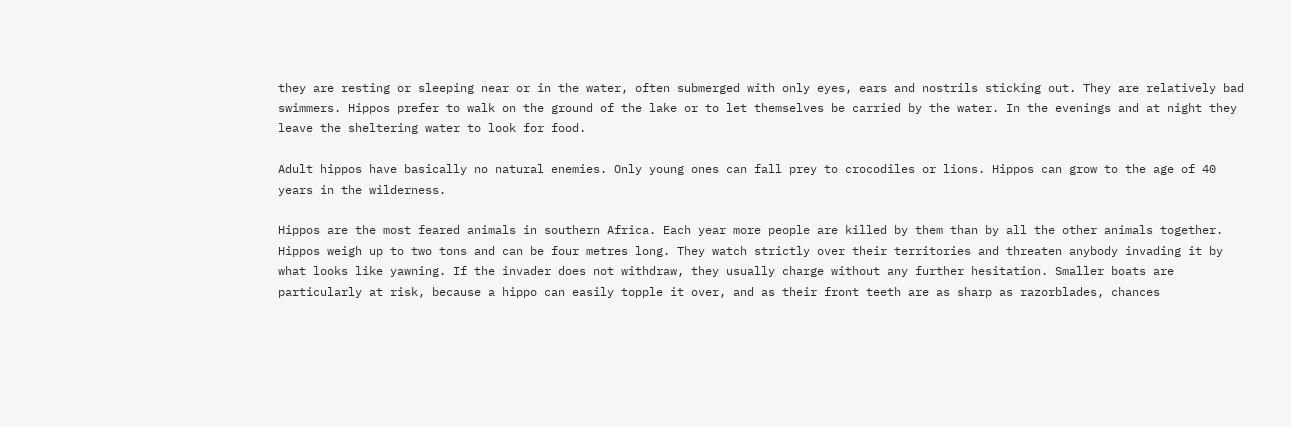they are resting or sleeping near or in the water, often submerged with only eyes, ears and nostrils sticking out. They are relatively bad swimmers. Hippos prefer to walk on the ground of the lake or to let themselves be carried by the water. In the evenings and at night they leave the sheltering water to look for food.

Adult hippos have basically no natural enemies. Only young ones can fall prey to crocodiles or lions. Hippos can grow to the age of 40 years in the wilderness.

Hippos are the most feared animals in southern Africa. Each year more people are killed by them than by all the other animals together. Hippos weigh up to two tons and can be four metres long. They watch strictly over their territories and threaten anybody invading it by what looks like yawning. If the invader does not withdraw, they usually charge without any further hesitation. Smaller boats are particularly at risk, because a hippo can easily topple it over, and as their front teeth are as sharp as razorblades, chances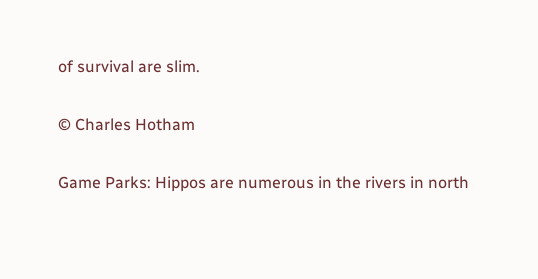of survival are slim.

© Charles Hotham

Game Parks: Hippos are numerous in the rivers in north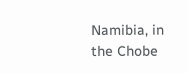Namibia, in the Chobe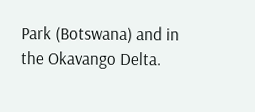Park (Botswana) and in the Okavango Delta.